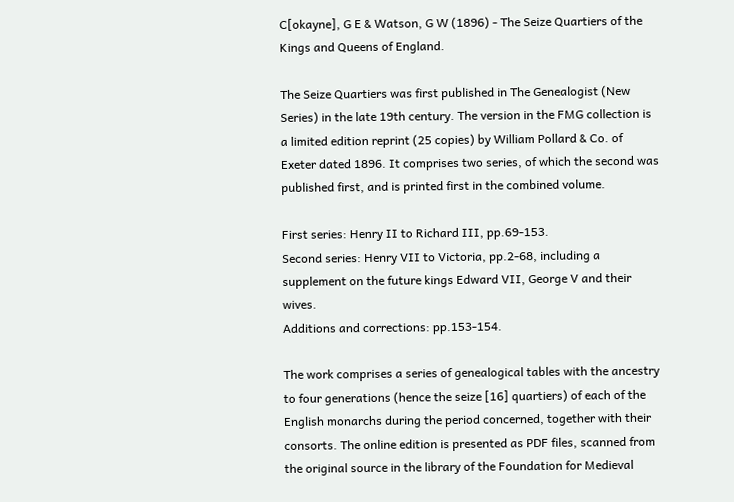C[okayne], G E & Watson, G W (1896) - The Seize Quartiers of the Kings and Queens of England.

The Seize Quartiers was first published in The Genealogist (New Series) in the late 19th century. The version in the FMG collection is a limited edition reprint (25 copies) by William Pollard & Co. of Exeter dated 1896. It comprises two series, of which the second was published first, and is printed first in the combined volume.

First series: Henry II to Richard III, pp.69-153.
Second series: Henry VII to Victoria, pp.2-68, including a supplement on the future kings Edward VII, George V and their wives.
Additions and corrections: pp.153-154.

The work comprises a series of genealogical tables with the ancestry to four generations (hence the seize [16] quartiers) of each of the English monarchs during the period concerned, together with their consorts. The online edition is presented as PDF files, scanned from the original source in the library of the Foundation for Medieval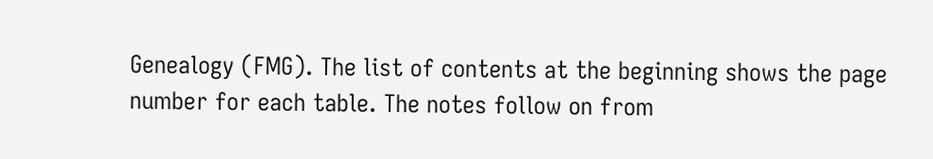Genealogy (FMG). The list of contents at the beginning shows the page number for each table. The notes follow on from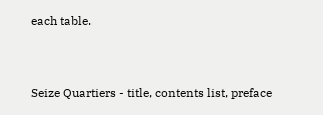each table.


Seize Quartiers - title, contents list, preface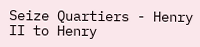Seize Quartiers - Henry II to Henry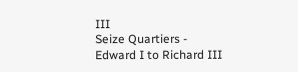III
Seize Quartiers - Edward I to Richard III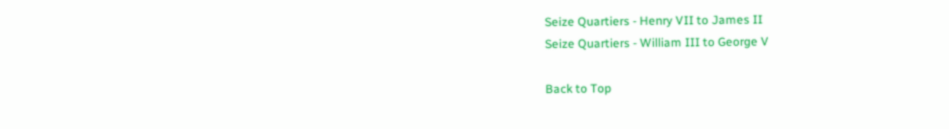Seize Quartiers - Henry VII to James II
Seize Quartiers - William III to George V

Back to Top